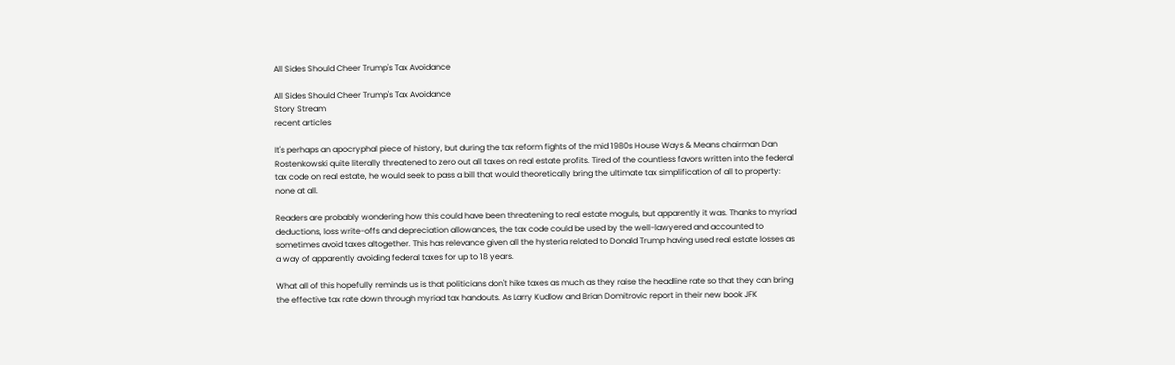All Sides Should Cheer Trump's Tax Avoidance

All Sides Should Cheer Trump's Tax Avoidance
Story Stream
recent articles

It's perhaps an apocryphal piece of history, but during the tax reform fights of the mid 1980s House Ways & Means chairman Dan Rostenkowski quite literally threatened to zero out all taxes on real estate profits. Tired of the countless favors written into the federal tax code on real estate, he would seek to pass a bill that would theoretically bring the ultimate tax simplification of all to property: none at all.

Readers are probably wondering how this could have been threatening to real estate moguls, but apparently it was. Thanks to myriad deductions, loss write-offs and depreciation allowances, the tax code could be used by the well-lawyered and accounted to sometimes avoid taxes altogether. This has relevance given all the hysteria related to Donald Trump having used real estate losses as a way of apparently avoiding federal taxes for up to 18 years.

What all of this hopefully reminds us is that politicians don't hike taxes as much as they raise the headline rate so that they can bring the effective tax rate down through myriad tax handouts. As Larry Kudlow and Brian Domitrovic report in their new book JFK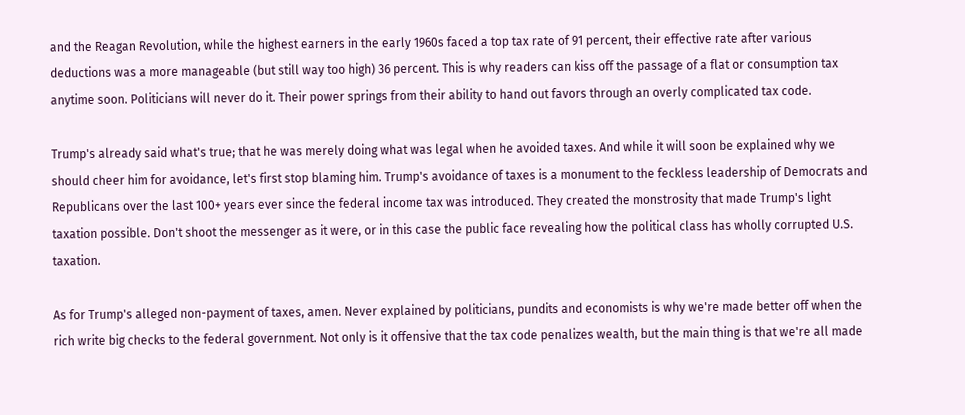and the Reagan Revolution, while the highest earners in the early 1960s faced a top tax rate of 91 percent, their effective rate after various deductions was a more manageable (but still way too high) 36 percent. This is why readers can kiss off the passage of a flat or consumption tax anytime soon. Politicians will never do it. Their power springs from their ability to hand out favors through an overly complicated tax code.

Trump's already said what's true; that he was merely doing what was legal when he avoided taxes. And while it will soon be explained why we should cheer him for avoidance, let's first stop blaming him. Trump's avoidance of taxes is a monument to the feckless leadership of Democrats and Republicans over the last 100+ years ever since the federal income tax was introduced. They created the monstrosity that made Trump's light taxation possible. Don't shoot the messenger as it were, or in this case the public face revealing how the political class has wholly corrupted U.S. taxation.

As for Trump's alleged non-payment of taxes, amen. Never explained by politicians, pundits and economists is why we're made better off when the rich write big checks to the federal government. Not only is it offensive that the tax code penalizes wealth, but the main thing is that we're all made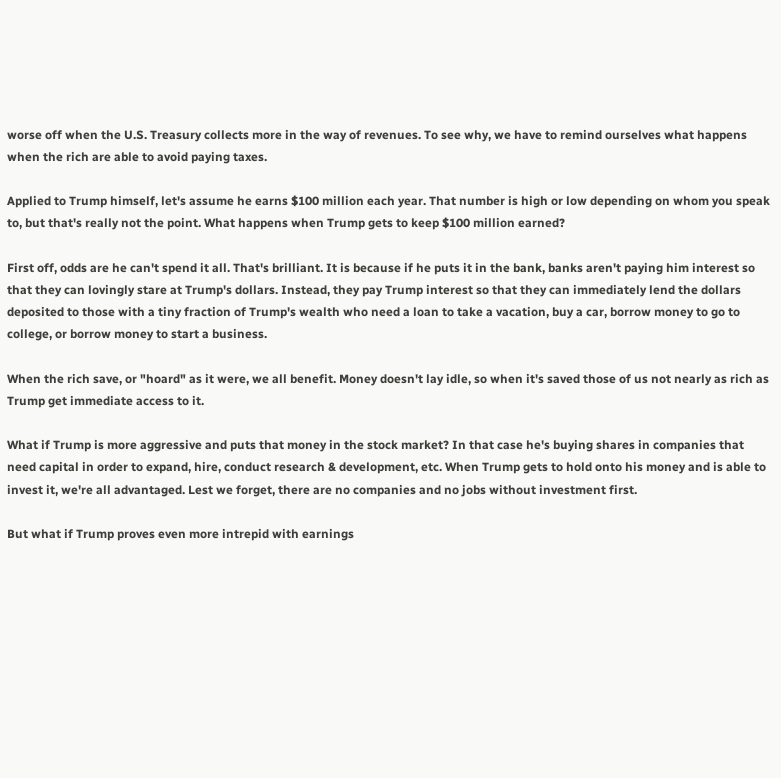worse off when the U.S. Treasury collects more in the way of revenues. To see why, we have to remind ourselves what happens when the rich are able to avoid paying taxes.

Applied to Trump himself, let's assume he earns $100 million each year. That number is high or low depending on whom you speak to, but that's really not the point. What happens when Trump gets to keep $100 million earned?

First off, odds are he can't spend it all. That's brilliant. It is because if he puts it in the bank, banks aren't paying him interest so that they can lovingly stare at Trump's dollars. Instead, they pay Trump interest so that they can immediately lend the dollars deposited to those with a tiny fraction of Trump's wealth who need a loan to take a vacation, buy a car, borrow money to go to college, or borrow money to start a business.

When the rich save, or "hoard" as it were, we all benefit. Money doesn't lay idle, so when it's saved those of us not nearly as rich as Trump get immediate access to it.

What if Trump is more aggressive and puts that money in the stock market? In that case he's buying shares in companies that need capital in order to expand, hire, conduct research & development, etc. When Trump gets to hold onto his money and is able to invest it, we're all advantaged. Lest we forget, there are no companies and no jobs without investment first.

But what if Trump proves even more intrepid with earnings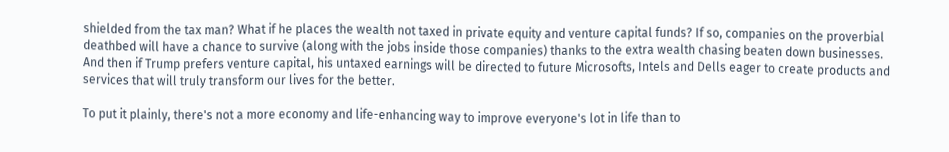shielded from the tax man? What if he places the wealth not taxed in private equity and venture capital funds? If so, companies on the proverbial deathbed will have a chance to survive (along with the jobs inside those companies) thanks to the extra wealth chasing beaten down businesses. And then if Trump prefers venture capital, his untaxed earnings will be directed to future Microsofts, Intels and Dells eager to create products and services that will truly transform our lives for the better.

To put it plainly, there's not a more economy and life-enhancing way to improve everyone's lot in life than to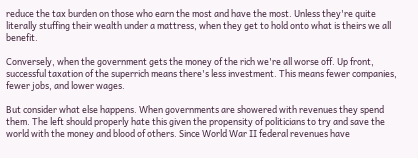reduce the tax burden on those who earn the most and have the most. Unless they're quite literally stuffing their wealth under a mattress, when they get to hold onto what is theirs we all benefit.

Conversely, when the government gets the money of the rich we're all worse off. Up front, successful taxation of the superrich means there's less investment. This means fewer companies, fewer jobs, and lower wages.

But consider what else happens. When governments are showered with revenues they spend them. The left should properly hate this given the propensity of politicians to try and save the world with the money and blood of others. Since World War II federal revenues have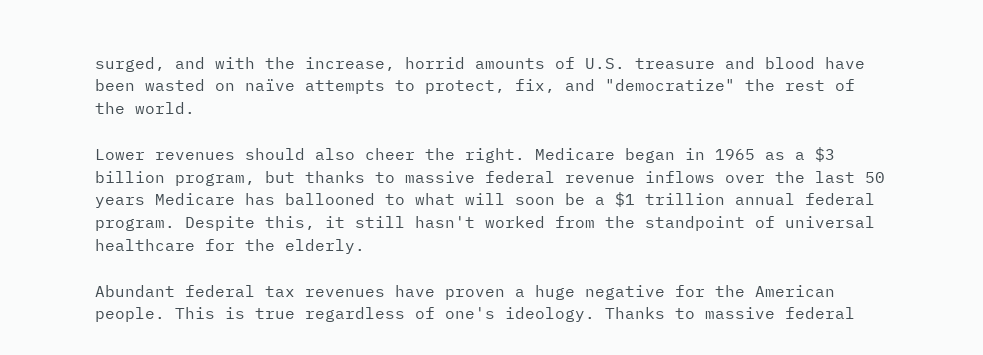surged, and with the increase, horrid amounts of U.S. treasure and blood have been wasted on naïve attempts to protect, fix, and "democratize" the rest of the world.

Lower revenues should also cheer the right. Medicare began in 1965 as a $3 billion program, but thanks to massive federal revenue inflows over the last 50 years Medicare has ballooned to what will soon be a $1 trillion annual federal program. Despite this, it still hasn't worked from the standpoint of universal healthcare for the elderly.

Abundant federal tax revenues have proven a huge negative for the American people. This is true regardless of one's ideology. Thanks to massive federal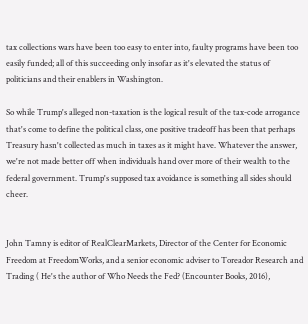tax collections wars have been too easy to enter into, faulty programs have been too easily funded; all of this succeeding only insofar as it's elevated the status of politicians and their enablers in Washington.

So while Trump's alleged non-taxation is the logical result of the tax-code arrogance that's come to define the political class, one positive tradeoff has been that perhaps Treasury hasn't collected as much in taxes as it might have. Whatever the answer, we're not made better off when individuals hand over more of their wealth to the federal government. Trump's supposed tax avoidance is something all sides should cheer.


John Tamny is editor of RealClearMarkets, Director of the Center for Economic Freedom at FreedomWorks, and a senior economic adviser to Toreador Research and Trading ( He's the author of Who Needs the Fed? (Encounter Books, 2016),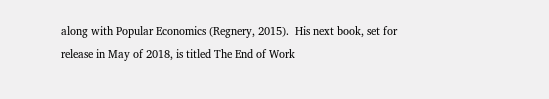along with Popular Economics (Regnery, 2015).  His next book, set for release in May of 2018, is titled The End of Work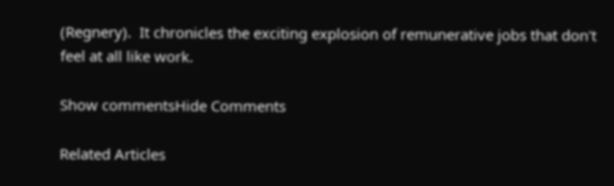(Regnery).  It chronicles the exciting explosion of remunerative jobs that don't feel at all like work.

Show commentsHide Comments

Related Articles